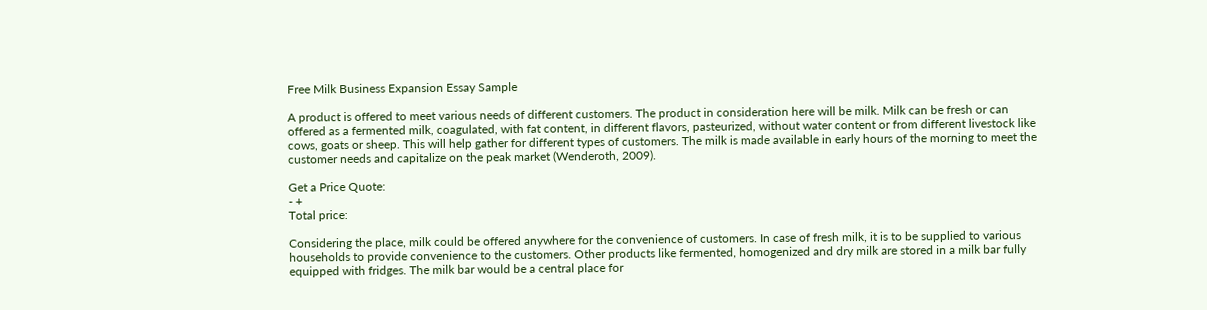Free Milk Business Expansion Essay Sample

A product is offered to meet various needs of different customers. The product in consideration here will be milk. Milk can be fresh or can offered as a fermented milk, coagulated, with fat content, in different flavors, pasteurized, without water content or from different livestock like cows, goats or sheep. This will help gather for different types of customers. The milk is made available in early hours of the morning to meet the customer needs and capitalize on the peak market (Wenderoth, 2009).

Get a Price Quote:
- +
Total price:

Considering the place, milk could be offered anywhere for the convenience of customers. In case of fresh milk, it is to be supplied to various households to provide convenience to the customers. Other products like fermented, homogenized and dry milk are stored in a milk bar fully equipped with fridges. The milk bar would be a central place for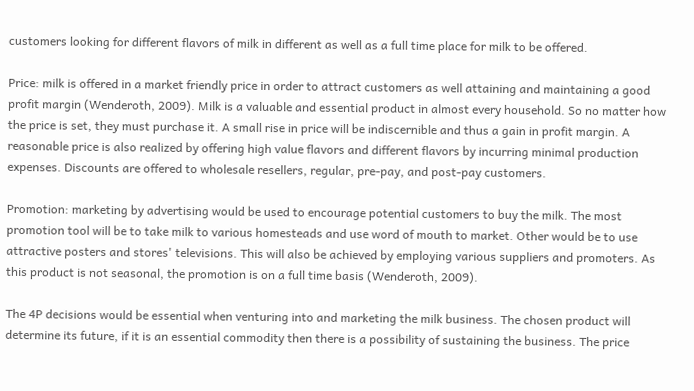customers looking for different flavors of milk in different as well as a full time place for milk to be offered.

Price: milk is offered in a market friendly price in order to attract customers as well attaining and maintaining a good profit margin (Wenderoth, 2009). Milk is a valuable and essential product in almost every household. So no matter how the price is set, they must purchase it. A small rise in price will be indiscernible and thus a gain in profit margin. A reasonable price is also realized by offering high value flavors and different flavors by incurring minimal production expenses. Discounts are offered to wholesale resellers, regular, pre-pay, and post-pay customers.

Promotion: marketing by advertising would be used to encourage potential customers to buy the milk. The most promotion tool will be to take milk to various homesteads and use word of mouth to market. Other would be to use attractive posters and stores' televisions. This will also be achieved by employing various suppliers and promoters. As this product is not seasonal, the promotion is on a full time basis (Wenderoth, 2009).

The 4P decisions would be essential when venturing into and marketing the milk business. The chosen product will determine its future, if it is an essential commodity then there is a possibility of sustaining the business. The price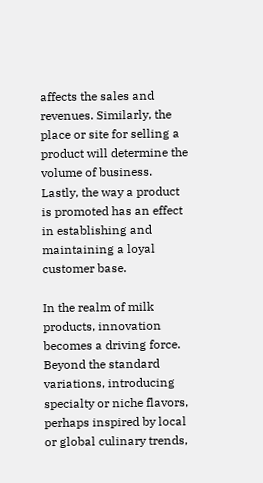affects the sales and revenues. Similarly, the place or site for selling a product will determine the volume of business. Lastly, the way a product is promoted has an effect in establishing and maintaining a loyal customer base.

In the realm of milk products, innovation becomes a driving force. Beyond the standard variations, introducing specialty or niche flavors, perhaps inspired by local or global culinary trends,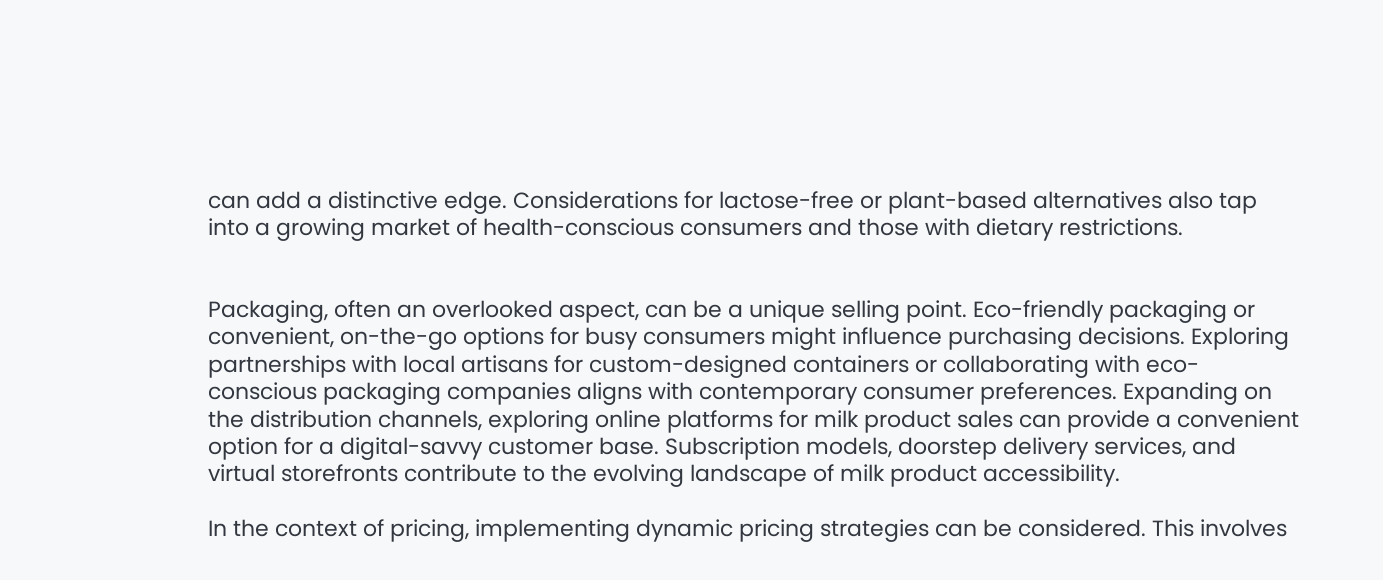can add a distinctive edge. Considerations for lactose-free or plant-based alternatives also tap into a growing market of health-conscious consumers and those with dietary restrictions.


Packaging, often an overlooked aspect, can be a unique selling point. Eco-friendly packaging or convenient, on-the-go options for busy consumers might influence purchasing decisions. Exploring partnerships with local artisans for custom-designed containers or collaborating with eco-conscious packaging companies aligns with contemporary consumer preferences. Expanding on the distribution channels, exploring online platforms for milk product sales can provide a convenient option for a digital-savvy customer base. Subscription models, doorstep delivery services, and virtual storefronts contribute to the evolving landscape of milk product accessibility.

In the context of pricing, implementing dynamic pricing strategies can be considered. This involves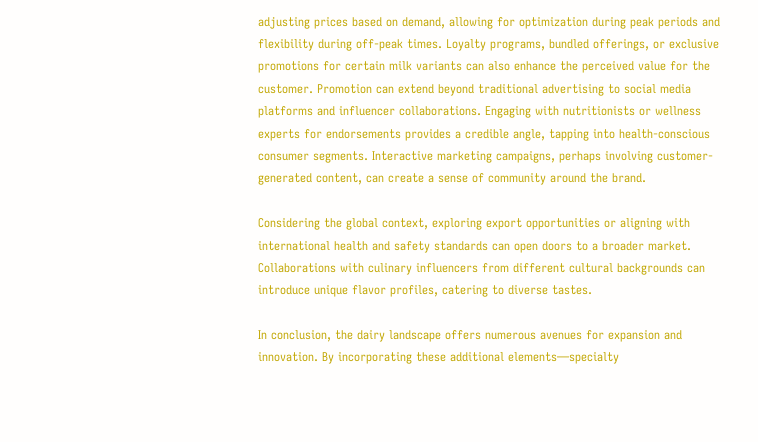adjusting prices based on demand, allowing for optimization during peak periods and flexibility during off-peak times. Loyalty programs, bundled offerings, or exclusive promotions for certain milk variants can also enhance the perceived value for the customer. Promotion can extend beyond traditional advertising to social media platforms and influencer collaborations. Engaging with nutritionists or wellness experts for endorsements provides a credible angle, tapping into health-conscious consumer segments. Interactive marketing campaigns, perhaps involving customer-generated content, can create a sense of community around the brand.

Considering the global context, exploring export opportunities or aligning with international health and safety standards can open doors to a broader market. Collaborations with culinary influencers from different cultural backgrounds can introduce unique flavor profiles, catering to diverse tastes.

In conclusion, the dairy landscape offers numerous avenues for expansion and innovation. By incorporating these additional elements—specialty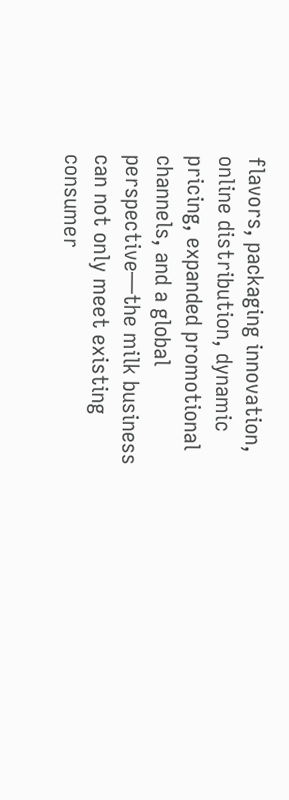flavors, packaging innovation, online distribution, dynamic pricing, expanded promotional channels, and a global perspective—the milk business can not only meet existing consumer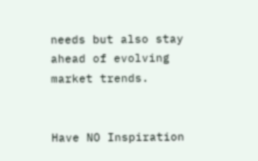needs but also stay ahead of evolving market trends.


Have NO Inspiration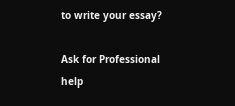to write your essay?

Ask for Professional help